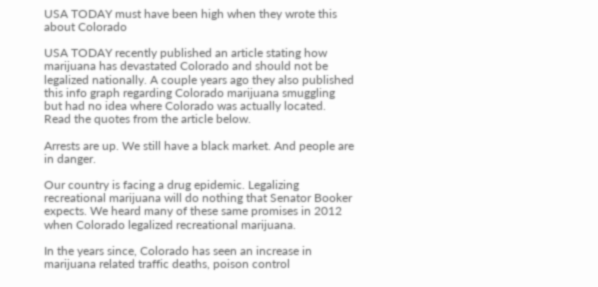USA TODAY must have been high when they wrote this about Colorado

USA TODAY recently published an article stating how marijuana has devastated Colorado and should not be legalized nationally. A couple years ago they also published this info graph regarding Colorado marijuana smuggling but had no idea where Colorado was actually located. Read the quotes from the article below.

Arrests are up. We still have a black market. And people are in danger.

Our country is facing a drug epidemic. Legalizing recreational marijuana will do nothing that Senator Booker expects. We heard many of these same promises in 2012 when Colorado legalized recreational marijuana.

In the years since, Colorado has seen an increase in marijuana related traffic deaths, poison control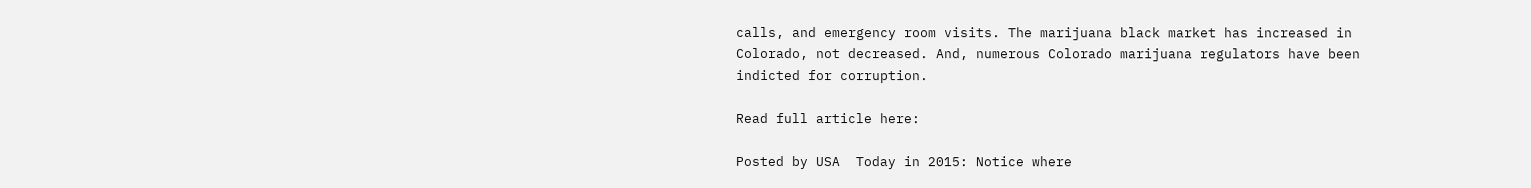calls, and emergency room visits. The marijuana black market has increased in Colorado, not decreased. And, numerous Colorado marijuana regulators have been indicted for corruption.

Read full article here:

Posted by USA  Today in 2015: Notice where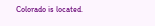Colorado is located.